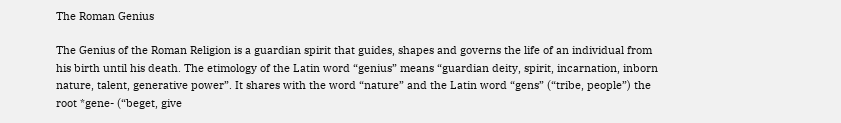The Roman Genius

The Genius of the Roman Religion is a guardian spirit that guides, shapes and governs the life of an individual from his birth until his death. The etimology of the Latin word “genius” means “guardian deity, spirit, incarnation, inborn nature, talent, generative power”. It shares with the word “nature” and the Latin word “gens” (“tribe, people”) the root *gene- (“beget, give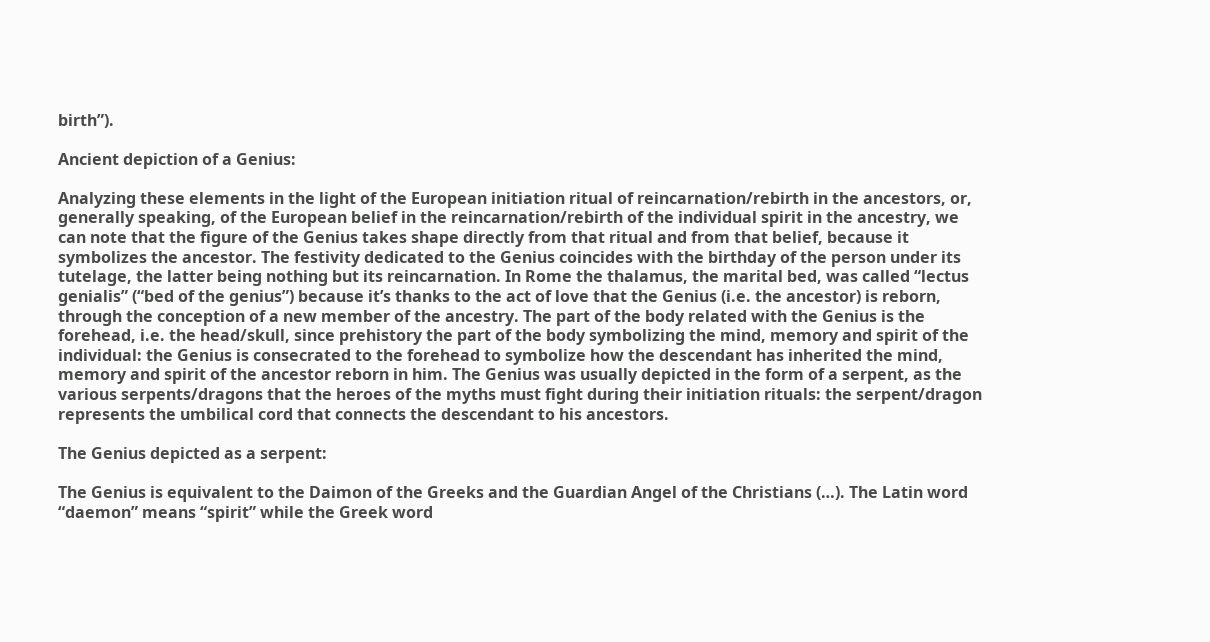birth”).

Ancient depiction of a Genius:

Analyzing these elements in the light of the European initiation ritual of reincarnation/rebirth in the ancestors, or, generally speaking, of the European belief in the reincarnation/rebirth of the individual spirit in the ancestry, we can note that the figure of the Genius takes shape directly from that ritual and from that belief, because it symbolizes the ancestor. The festivity dedicated to the Genius coincides with the birthday of the person under its tutelage, the latter being nothing but its reincarnation. In Rome the thalamus, the marital bed, was called “lectus genialis” (“bed of the genius”) because it’s thanks to the act of love that the Genius (i.e. the ancestor) is reborn, through the conception of a new member of the ancestry. The part of the body related with the Genius is the forehead, i.e. the head/skull, since prehistory the part of the body symbolizing the mind, memory and spirit of the individual: the Genius is consecrated to the forehead to symbolize how the descendant has inherited the mind, memory and spirit of the ancestor reborn in him. The Genius was usually depicted in the form of a serpent, as the various serpents/dragons that the heroes of the myths must fight during their initiation rituals: the serpent/dragon represents the umbilical cord that connects the descendant to his ancestors.

The Genius depicted as a serpent:

The Genius is equivalent to the Daimon of the Greeks and the Guardian Angel of the Christians (…). The Latin word “daemon” means “spirit” while the Greek word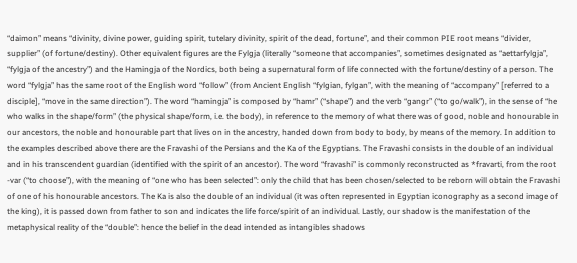“daimon” means “divinity, divine power, guiding spirit, tutelary divinity, spirit of the dead, fortune”, and their common PIE root means “divider, supplier” (of fortune/destiny). Other equivalent figures are the Fylgja (literally “someone that accompanies”, sometimes designated as “aettarfylgja”, “fylgja of the ancestry”) and the Hamingja of the Nordics, both being a supernatural form of life connected with the fortune/destiny of a person. The word “fylgja” has the same root of the English word “follow” (from Ancient English “fylgian, fylgan”, with the meaning of “accompany” [referred to a disciple], “move in the same direction”). The word “hamingja” is composed by “hamr” (“shape”) and the verb “gangr” (“to go/walk”), in the sense of “he who walks in the shape/form” (the physical shape/form, i.e. the body), in reference to the memory of what there was of good, noble and honourable in our ancestors, the noble and honourable part that lives on in the ancestry, handed down from body to body, by means of the memory. In addition to the examples described above there are the Fravashi of the Persians and the Ka of the Egyptians. The Fravashi consists in the double of an individual and in his transcendent guardian (identified with the spirit of an ancestor). The word “fravashi” is commonly reconstructed as *fravarti, from the root -var (“to choose”), with the meaning of “one who has been selected”: only the child that has been chosen/selected to be reborn will obtain the Fravashi of one of his honourable ancestors. The Ka is also the double of an individual (it was often represented in Egyptian iconography as a second image of the king), it is passed down from father to son and indicates the life force/spirit of an individual. Lastly, our shadow is the manifestation of the metaphysical reality of the “double”: hence the belief in the dead intended as intangibles shadows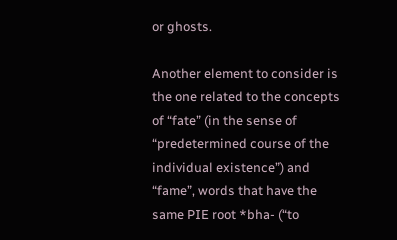or ghosts.

Another element to consider is the one related to the concepts of “fate” (in the sense of “predetermined course of the individual existence”) and “fame”, words that have the same PIE root *bha- (“to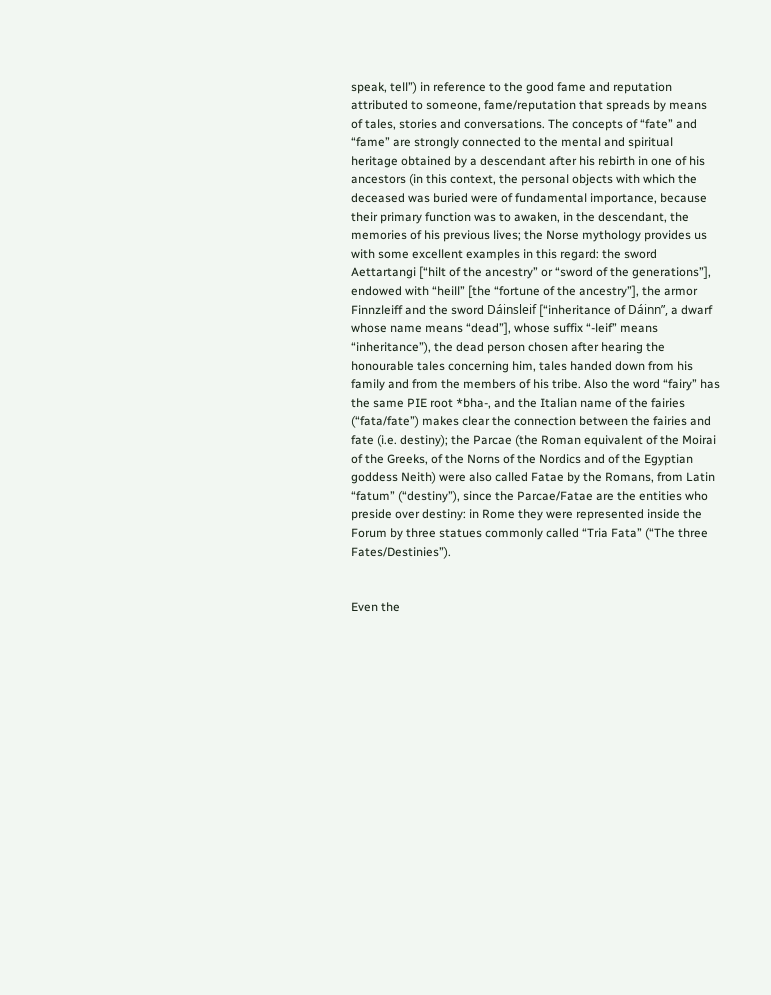speak, tell”) in reference to the good fame and reputation attributed to someone, fame/reputation that spreads by means of tales, stories and conversations. The concepts of “fate” and “fame” are strongly connected to the mental and spiritual heritage obtained by a descendant after his rebirth in one of his ancestors (in this context, the personal objects with which the deceased was buried were of fundamental importance, because their primary function was to awaken, in the descendant, the memories of his previous lives; the Norse mythology provides us with some excellent examples in this regard: the sword Aettartangi [“hilt of the ancestry” or “sword of the generations”], endowed with “heill” [the “fortune of the ancestry”], the armor Finnzleiff and the sword Dáinsleif [“inheritance of Dáinn”, a dwarf whose name means “dead”], whose suffix “-leif” means “inheritance”), the dead person chosen after hearing the honourable tales concerning him, tales handed down from his family and from the members of his tribe. Also the word “fairy” has the same PIE root *bha-, and the Italian name of the fairies (“fata/fate”) makes clear the connection between the fairies and fate (i.e. destiny); the Parcae (the Roman equivalent of the Moirai of the Greeks, of the Norns of the Nordics and of the Egyptian goddess Neith) were also called Fatae by the Romans, from Latin “fatum” (“destiny”), since the Parcae/Fatae are the entities who preside over destiny: in Rome they were represented inside the Forum by three statues commonly called “Tria Fata” (“The three Fates/Destinies”).


Even the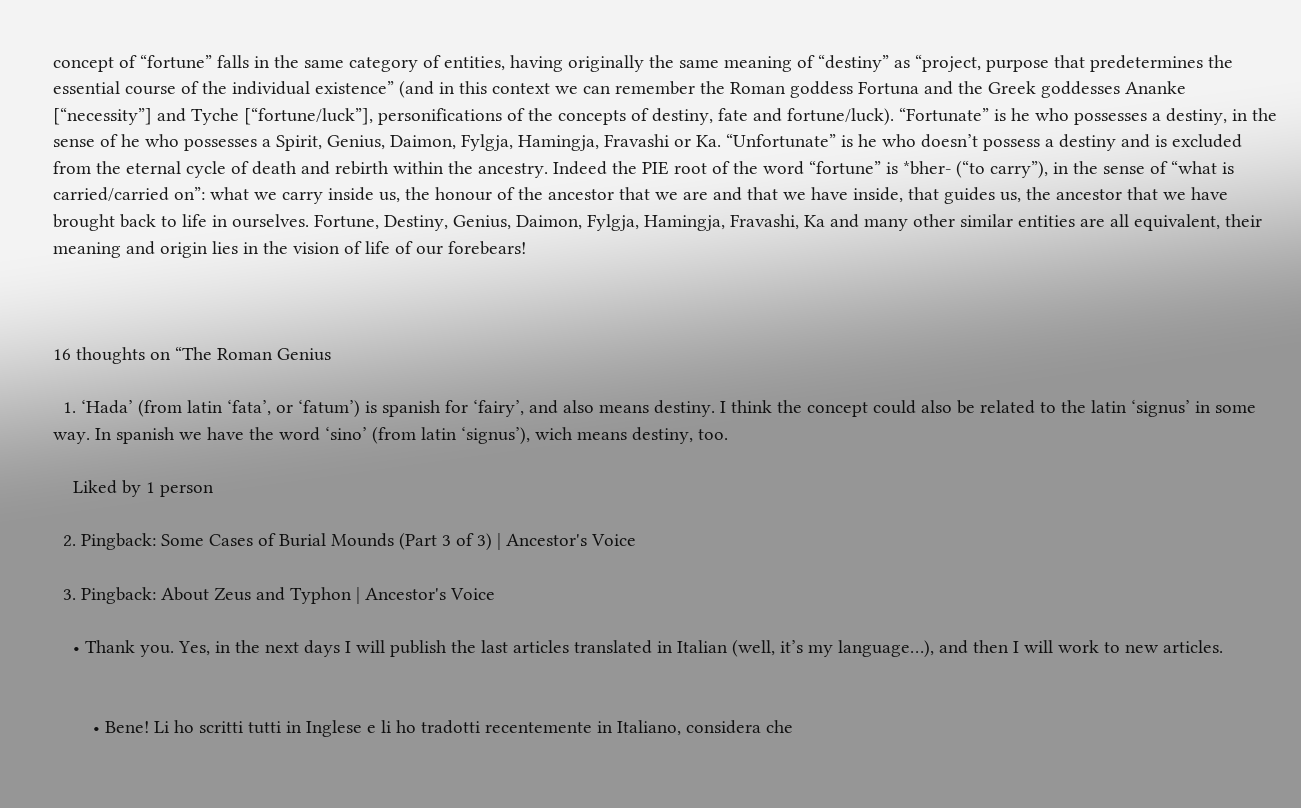concept of “fortune” falls in the same category of entities, having originally the same meaning of “destiny” as “project, purpose that predetermines the essential course of the individual existence” (and in this context we can remember the Roman goddess Fortuna and the Greek goddesses Ananke [“necessity”] and Tyche [“fortune/luck”], personifications of the concepts of destiny, fate and fortune/luck). “Fortunate” is he who possesses a destiny, in the sense of he who possesses a Spirit, Genius, Daimon, Fylgja, Hamingja, Fravashi or Ka. “Unfortunate” is he who doesn’t possess a destiny and is excluded from the eternal cycle of death and rebirth within the ancestry. Indeed the PIE root of the word “fortune” is *bher- (“to carry”), in the sense of “what is carried/carried on”: what we carry inside us, the honour of the ancestor that we are and that we have inside, that guides us, the ancestor that we have brought back to life in ourselves. Fortune, Destiny, Genius, Daimon, Fylgja, Hamingja, Fravashi, Ka and many other similar entities are all equivalent, their meaning and origin lies in the vision of life of our forebears!



16 thoughts on “The Roman Genius

  1. ‘Hada’ (from latin ‘fata’, or ‘fatum’) is spanish for ‘fairy’, and also means destiny. I think the concept could also be related to the latin ‘signus’ in some way. In spanish we have the word ‘sino’ (from latin ‘signus’), wich means destiny, too.

    Liked by 1 person

  2. Pingback: Some Cases of Burial Mounds (Part 3 of 3) | Ancestor's Voice

  3. Pingback: About Zeus and Typhon | Ancestor's Voice

    • Thank you. Yes, in the next days I will publish the last articles translated in Italian (well, it’s my language…), and then I will work to new articles.


        • Bene! Li ho scritti tutti in Inglese e li ho tradotti recentemente in Italiano, considera che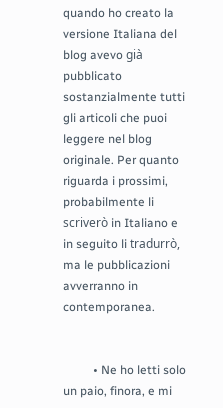quando ho creato la versione Italiana del blog avevo già pubblicato sostanzialmente tutti gli articoli che puoi leggere nel blog originale. Per quanto riguarda i prossimi, probabilmente li scriverò in Italiano e in seguito li tradurrò, ma le pubblicazioni avverranno in contemporanea.


          • Ne ho letti solo un paio, finora, e mi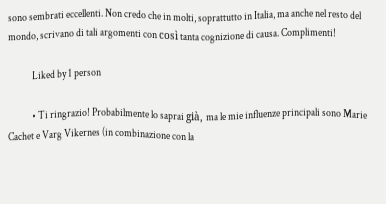sono sembrati eccellenti. Non credo che in molti, soprattutto in Italia, ma anche nel resto del mondo, scrivano di tali argomenti con così tanta cognizione di causa. Complimenti!

            Liked by 1 person

            • Ti ringrazio! Probabilmente lo saprai già, ma le mie influenze principali sono Marie Cachet e Varg Vikernes (in combinazione con la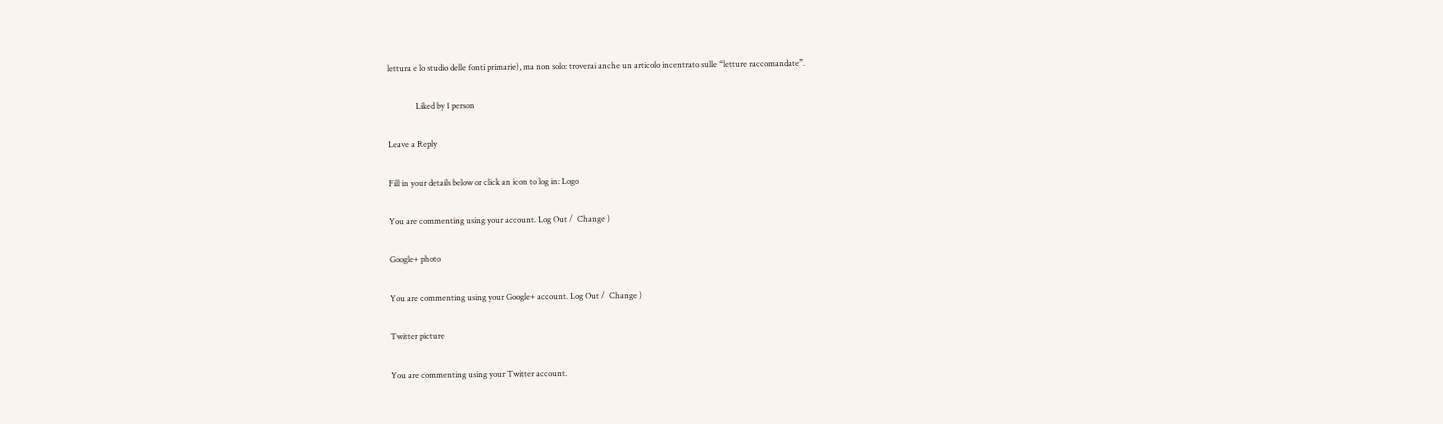lettura e lo studio delle fonti primarie), ma non solo: troverai anche un articolo incentrato sulle “letture raccomandate”.

              Liked by 1 person

Leave a Reply

Fill in your details below or click an icon to log in: Logo

You are commenting using your account. Log Out /  Change )

Google+ photo

You are commenting using your Google+ account. Log Out /  Change )

Twitter picture

You are commenting using your Twitter account.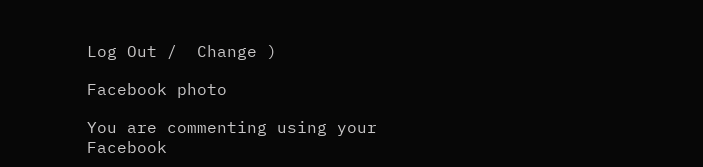Log Out /  Change )

Facebook photo

You are commenting using your Facebook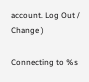account. Log Out /  Change )

Connecting to %s